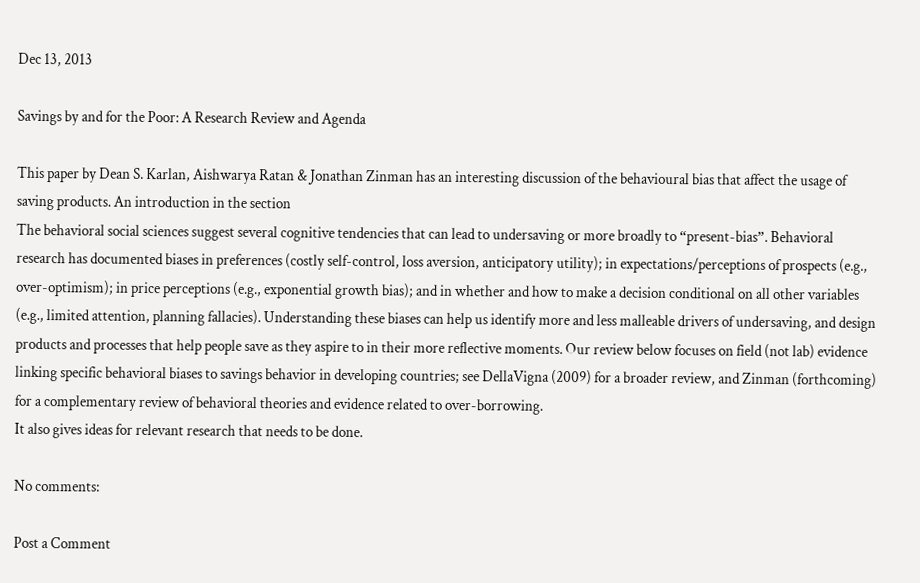Dec 13, 2013

Savings by and for the Poor: A Research Review and Agenda

This paper by Dean S. Karlan, Aishwarya Ratan & Jonathan Zinman has an interesting discussion of the behavioural bias that affect the usage of saving products. An introduction in the section
The behavioral social sciences suggest several cognitive tendencies that can lead to undersaving or more broadly to “present-bias”. Behavioral research has documented biases in preferences (costly self-control, loss aversion, anticipatory utility); in expectations/perceptions of prospects (e.g., over-optimism); in price perceptions (e.g., exponential growth bias); and in whether and how to make a decision conditional on all other variables (e.g., limited attention, planning fallacies). Understanding these biases can help us identify more and less malleable drivers of undersaving, and design products and processes that help people save as they aspire to in their more reflective moments. Our review below focuses on field (not lab) evidence linking specific behavioral biases to savings behavior in developing countries; see DellaVigna (2009) for a broader review, and Zinman (forthcoming) for a complementary review of behavioral theories and evidence related to over-borrowing.
It also gives ideas for relevant research that needs to be done.

No comments:

Post a Comment